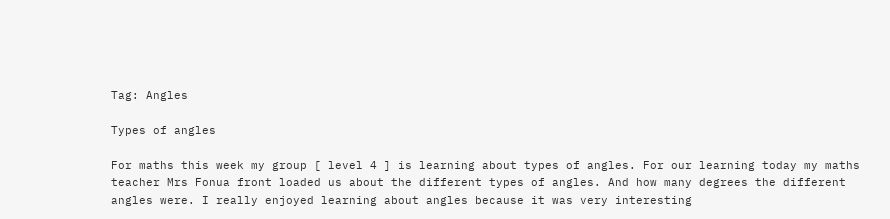Tag: Angles

Types of angles

For maths this week my group [ level 4 ] is learning about types of angles. For our learning today my maths teacher Mrs Fonua front loaded us about the different types of angles. And how many degrees the different angles were. I really enjoyed learning about angles because it was very interesting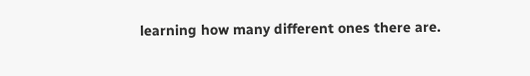learning how many different ones there are.